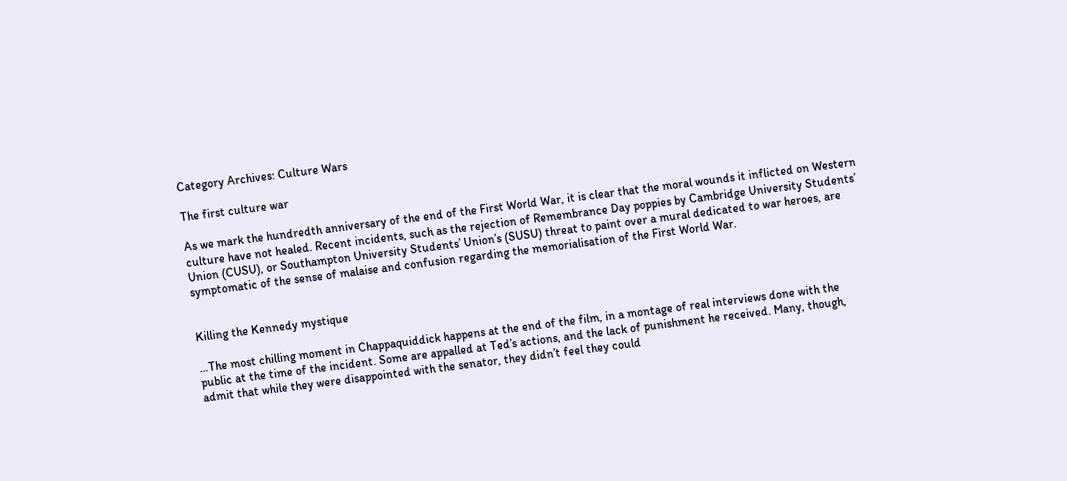Category Archives: Culture Wars

The first culture war

As we mark the hundredth anniversary of the end of the First World War, it is clear that the moral wounds it inflicted on Western culture have not healed. Recent incidents, such as the rejection of Remembrance Day poppies by Cambridge University Students’ Union (CUSU), or Southampton University Students’ Union’s (SUSU) threat to paint over a mural dedicated to war heroes, are symptomatic of the sense of malaise and confusion regarding the memorialisation of the First World War.


Killing the Kennedy mystique

…The most chilling moment in Chappaquiddick happens at the end of the film, in a montage of real interviews done with the public at the time of the incident. Some are appalled at Ted’s actions, and the lack of punishment he received. Many, though, admit that while they were disappointed with the senator, they didn’t feel they could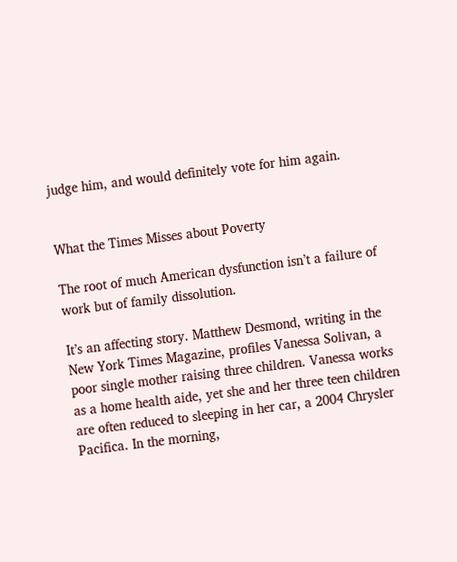judge him, and would definitely vote for him again.


What the Times Misses about Poverty

The root of much American dysfunction isn’t a failure of work but of family dissolution.

It’s an affecting story. Matthew Desmond, writing in the New York Times Magazine, profiles Vanessa Solivan, a poor single mother raising three children. Vanessa works as a home health aide, yet she and her three teen children are often reduced to sleeping in her car, a 2004 Chrysler Pacifica. In the morning,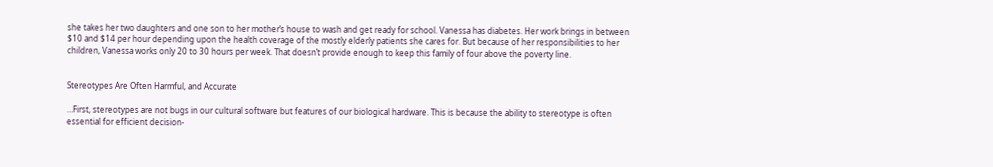she takes her two daughters and one son to her mother’s house to wash and get ready for school. Vanessa has diabetes. Her work brings in between $10 and $14 per hour depending upon the health coverage of the mostly elderly patients she cares for. But because of her responsibilities to her children, Vanessa works only 20 to 30 hours per week. That doesn’t provide enough to keep this family of four above the poverty line.


Stereotypes Are Often Harmful, and Accurate

…First, stereotypes are not bugs in our cultural software but features of our biological hardware. This is because the ability to stereotype is often essential for efficient decision-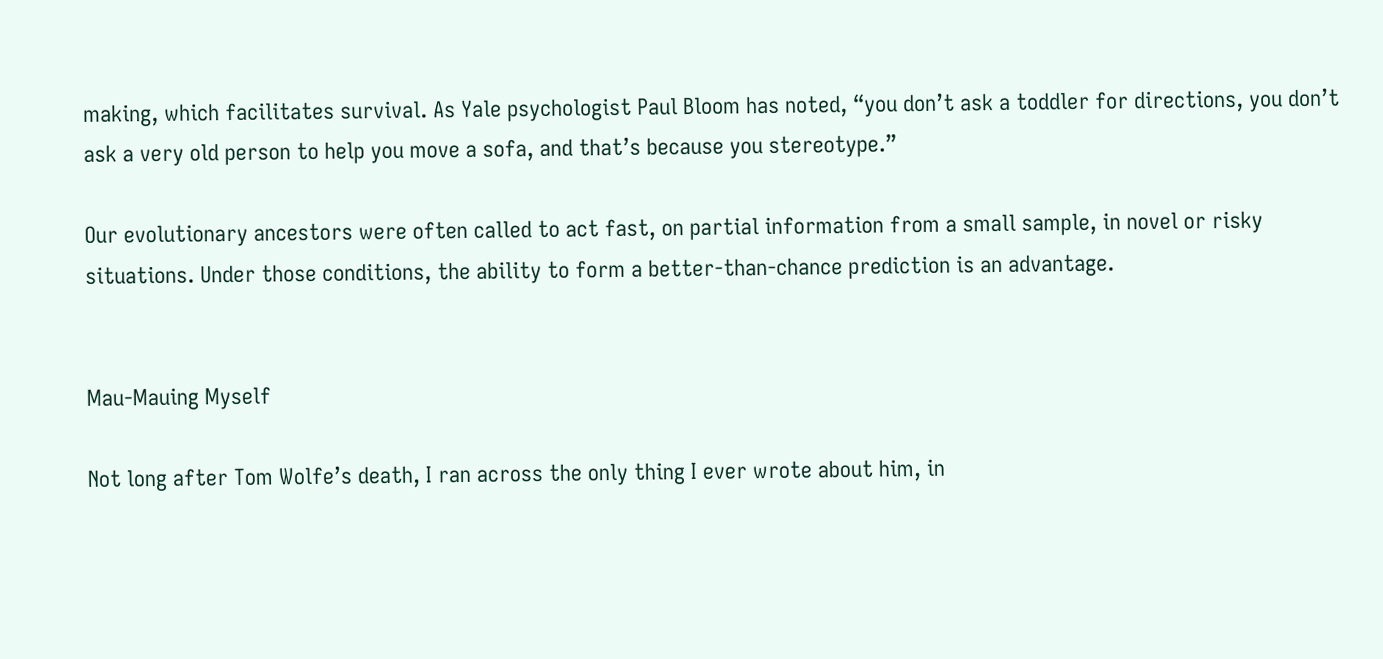making, which facilitates survival. As Yale psychologist Paul Bloom has noted, “you don’t ask a toddler for directions, you don’t ask a very old person to help you move a sofa, and that’s because you stereotype.”

Our evolutionary ancestors were often called to act fast, on partial information from a small sample, in novel or risky situations. Under those conditions, the ability to form a better-than-chance prediction is an advantage.


Mau-Mauing Myself

Not long after Tom Wolfe’s death, I ran across the only thing I ever wrote about him, in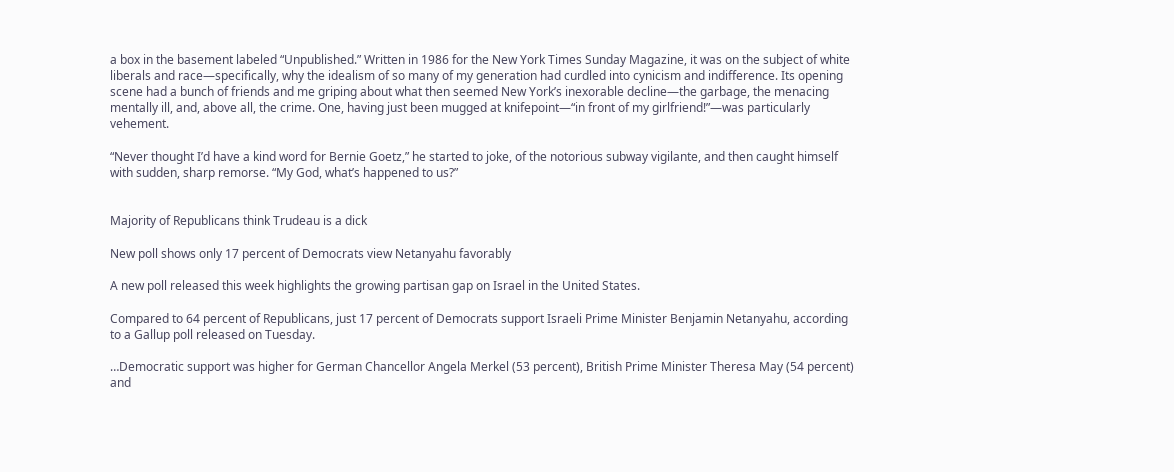a box in the basement labeled “Unpublished.” Written in 1986 for the New York Times Sunday Magazine, it was on the subject of white liberals and race—specifically, why the idealism of so many of my generation had curdled into cynicism and indifference. Its opening scene had a bunch of friends and me griping about what then seemed New York’s inexorable decline—the garbage, the menacing mentally ill, and, above all, the crime. One, having just been mugged at knifepoint—“in front of my girlfriend!”—was particularly vehement.

“Never thought I’d have a kind word for Bernie Goetz,” he started to joke, of the notorious subway vigilante, and then caught himself with sudden, sharp remorse. “My God, what’s happened to us?”


Majority of Republicans think Trudeau is a dick

New poll shows only 17 percent of Democrats view Netanyahu favorably

A new poll released this week highlights the growing partisan gap on Israel in the United States.

Compared to 64 percent of Republicans, just 17 percent of Democrats support Israeli Prime Minister Benjamin Netanyahu, according to a Gallup poll released on Tuesday.

…Democratic support was higher for German Chancellor Angela Merkel (53 percent), British Prime Minister Theresa May (54 percent) and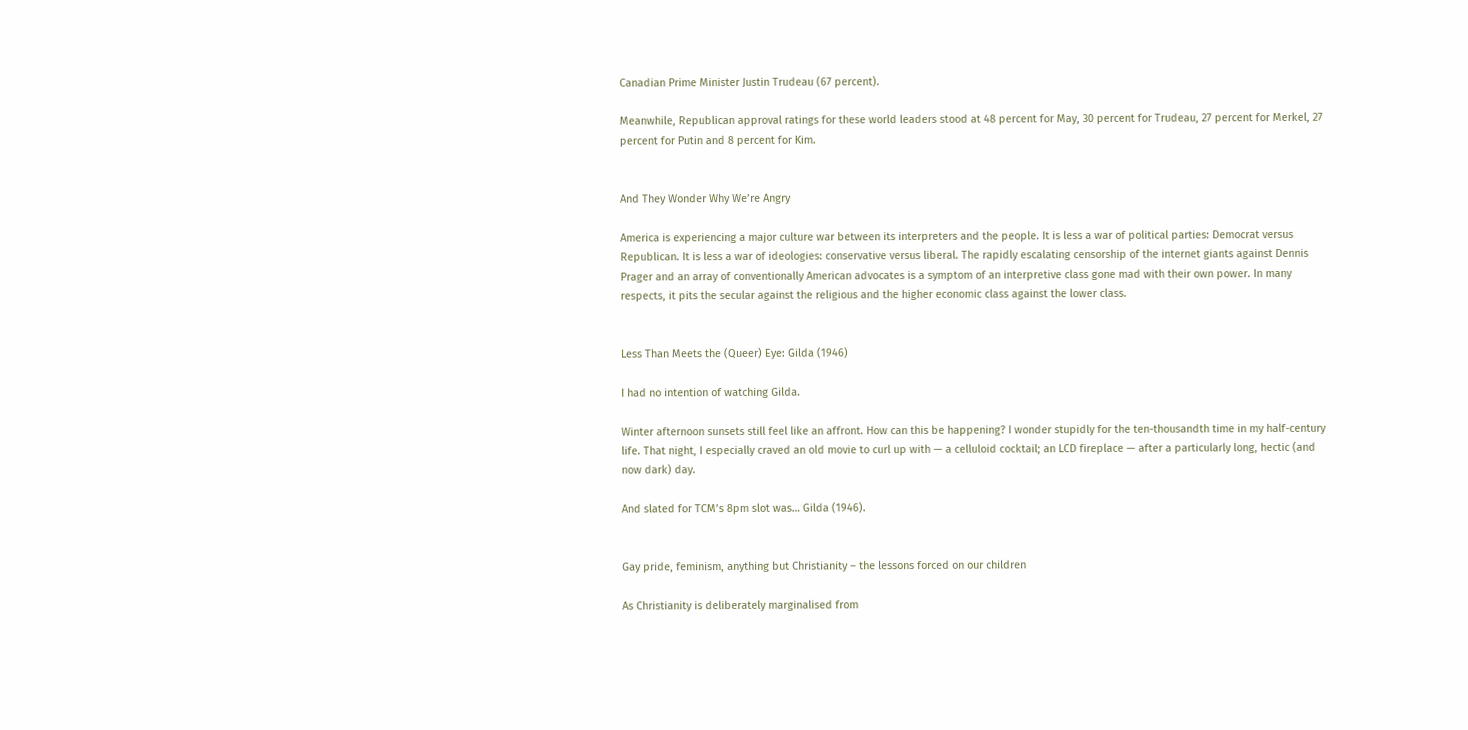Canadian Prime Minister Justin Trudeau (67 percent).

Meanwhile, Republican approval ratings for these world leaders stood at 48 percent for May, 30 percent for Trudeau, 27 percent for Merkel, 27 percent for Putin and 8 percent for Kim.


And They Wonder Why We’re Angry

America is experiencing a major culture war between its interpreters and the people. It is less a war of political parties: Democrat versus Republican. It is less a war of ideologies: conservative versus liberal. The rapidly escalating censorship of the internet giants against Dennis Prager and an array of conventionally American advocates is a symptom of an interpretive class gone mad with their own power. In many respects, it pits the secular against the religious and the higher economic class against the lower class.


Less Than Meets the (Queer) Eye: Gilda (1946)

I had no intention of watching Gilda.

Winter afternoon sunsets still feel like an affront. How can this be happening? I wonder stupidly for the ten-thousandth time in my half-century life. That night, I especially craved an old movie to curl up with — a celluloid cocktail; an LCD fireplace — after a particularly long, hectic (and now dark) day.

And slated for TCM’s 8pm slot was… Gilda (1946).


Gay pride, feminism, anything but Christianity – the lessons forced on our children

As Christianity is deliberately marginalised from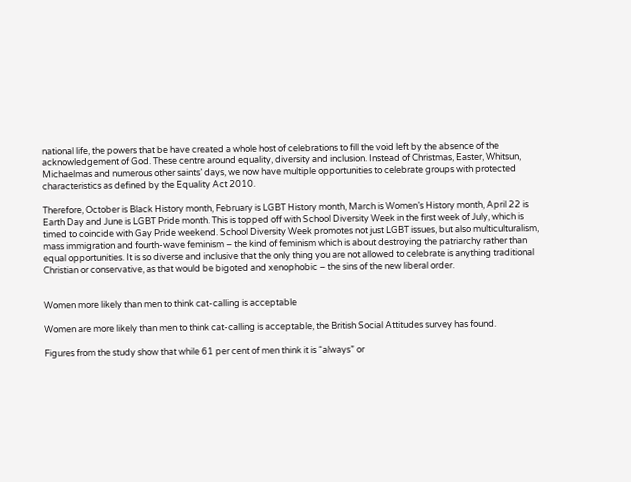national life, the powers that be have created a whole host of celebrations to fill the void left by the absence of the acknowledgement of God. These centre around equality, diversity and inclusion. Instead of Christmas, Easter, Whitsun, Michaelmas and numerous other saints’ days, we now have multiple opportunities to celebrate groups with protected characteristics as defined by the Equality Act 2010.

Therefore, October is Black History month, February is LGBT History month, March is Women’s History month, April 22 is Earth Day and June is LGBT Pride month. This is topped off with School Diversity Week in the first week of July, which is timed to coincide with Gay Pride weekend. School Diversity Week promotes not just LGBT issues, but also multiculturalism, mass immigration and fourth-wave feminism – the kind of feminism which is about destroying the patriarchy rather than equal opportunities. It is so diverse and inclusive that the only thing you are not allowed to celebrate is anything traditional Christian or conservative, as that would be bigoted and xenophobic – the sins of the new liberal order.


Women more likely than men to think cat-calling is acceptable

Women are more likely than men to think cat-calling is acceptable, the British Social Attitudes survey has found.

Figures from the study show that while 61 per cent of men think it is “always” or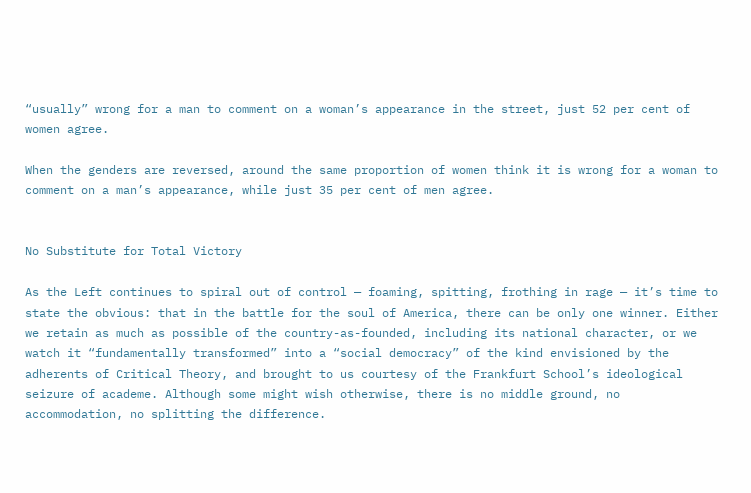“usually” wrong for a man to comment on a woman’s appearance in the street, just 52 per cent of women agree.

When the genders are reversed, around the same proportion of women think it is wrong for a woman to comment on a man’s appearance, while just 35 per cent of men agree.


No Substitute for Total Victory

As the Left continues to spiral out of control — foaming, spitting, frothing in rage — it’s time to state the obvious: that in the battle for the soul of America, there can be only one winner. Either we retain as much as possible of the country-as-founded, including its national character, or we watch it “fundamentally transformed” into a “social democracy” of the kind envisioned by the adherents of Critical Theory, and brought to us courtesy of the Frankfurt School’s ideological seizure of academe. Although some might wish otherwise, there is no middle ground, no accommodation, no splitting the difference.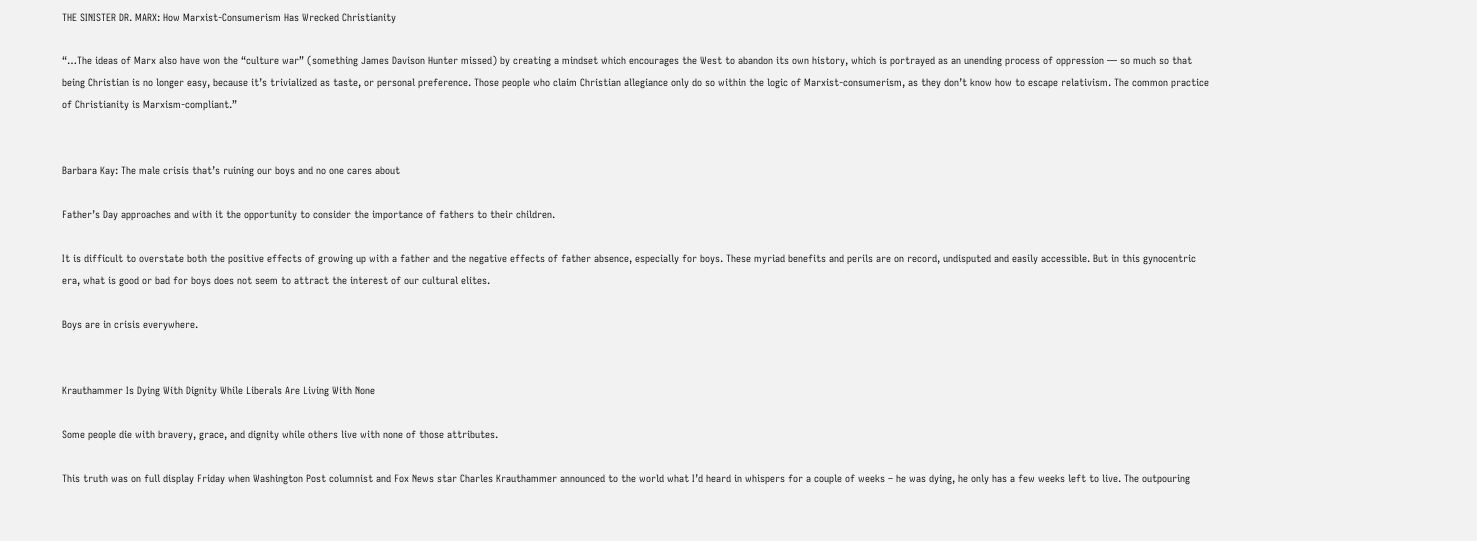THE SINISTER DR. MARX: How Marxist-Consumerism Has Wrecked Christianity

“…The ideas of Marx also have won the “culture war” (something James Davison Hunter missed) by creating a mindset which encourages the West to abandon its own history, which is portrayed as an unending process of oppression — so much so that being Christian is no longer easy, because it’s trivialized as taste, or personal preference. Those people who claim Christian allegiance only do so within the logic of Marxist-consumerism, as they don’t know how to escape relativism. The common practice of Christianity is Marxism-compliant.”


Barbara Kay: The male crisis that’s ruining our boys and no one cares about

Father’s Day approaches and with it the opportunity to consider the importance of fathers to their children.

It is difficult to overstate both the positive effects of growing up with a father and the negative effects of father absence, especially for boys. These myriad benefits and perils are on record, undisputed and easily accessible. But in this gynocentric era, what is good or bad for boys does not seem to attract the interest of our cultural elites.

Boys are in crisis everywhere.


Krauthammer Is Dying With Dignity While Liberals Are Living With None

Some people die with bravery, grace, and dignity while others live with none of those attributes.

This truth was on full display Friday when Washington Post columnist and Fox News star Charles Krauthammer announced to the world what I’d heard in whispers for a couple of weeks – he was dying, he only has a few weeks left to live. The outpouring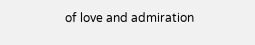of love and admiration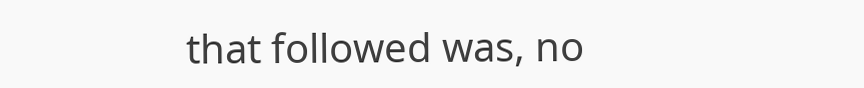that followed was, no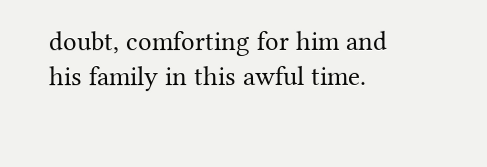doubt, comforting for him and his family in this awful time.